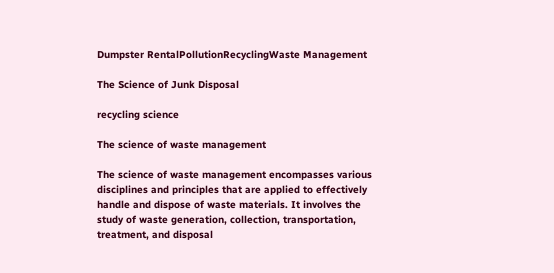Dumpster RentalPollutionRecyclingWaste Management

The Science of Junk Disposal

recycling science

The science of waste management

The science of waste management encompasses various disciplines and principles that are applied to effectively handle and dispose of waste materials. It involves the study of waste generation, collection, transportation, treatment, and disposal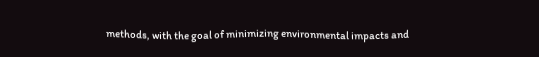methods, with the goal of minimizing environmental impacts and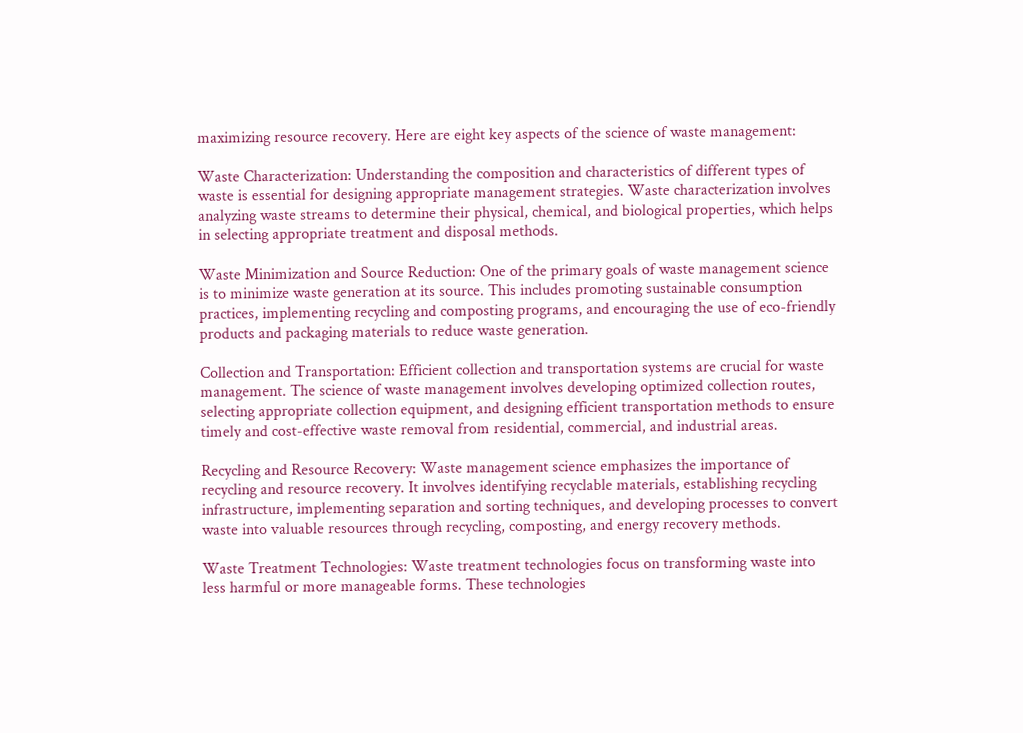maximizing resource recovery. Here are eight key aspects of the science of waste management:

Waste Characterization: Understanding the composition and characteristics of different types of waste is essential for designing appropriate management strategies. Waste characterization involves analyzing waste streams to determine their physical, chemical, and biological properties, which helps in selecting appropriate treatment and disposal methods.

Waste Minimization and Source Reduction: One of the primary goals of waste management science is to minimize waste generation at its source. This includes promoting sustainable consumption practices, implementing recycling and composting programs, and encouraging the use of eco-friendly products and packaging materials to reduce waste generation.

Collection and Transportation: Efficient collection and transportation systems are crucial for waste management. The science of waste management involves developing optimized collection routes, selecting appropriate collection equipment, and designing efficient transportation methods to ensure timely and cost-effective waste removal from residential, commercial, and industrial areas.

Recycling and Resource Recovery: Waste management science emphasizes the importance of recycling and resource recovery. It involves identifying recyclable materials, establishing recycling infrastructure, implementing separation and sorting techniques, and developing processes to convert waste into valuable resources through recycling, composting, and energy recovery methods.

Waste Treatment Technologies: Waste treatment technologies focus on transforming waste into less harmful or more manageable forms. These technologies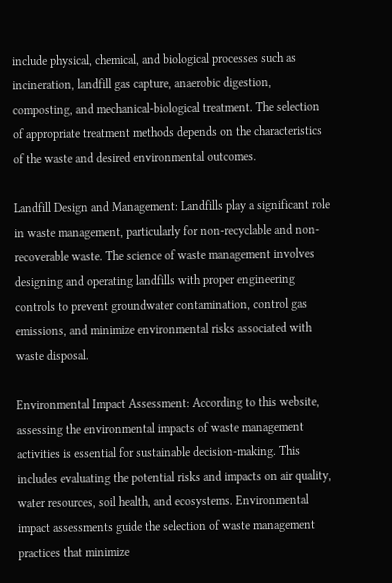include physical, chemical, and biological processes such as incineration, landfill gas capture, anaerobic digestion, composting, and mechanical-biological treatment. The selection of appropriate treatment methods depends on the characteristics of the waste and desired environmental outcomes.

Landfill Design and Management: Landfills play a significant role in waste management, particularly for non-recyclable and non-recoverable waste. The science of waste management involves designing and operating landfills with proper engineering controls to prevent groundwater contamination, control gas emissions, and minimize environmental risks associated with waste disposal.

Environmental Impact Assessment: According to this website, assessing the environmental impacts of waste management activities is essential for sustainable decision-making. This includes evaluating the potential risks and impacts on air quality, water resources, soil health, and ecosystems. Environmental impact assessments guide the selection of waste management practices that minimize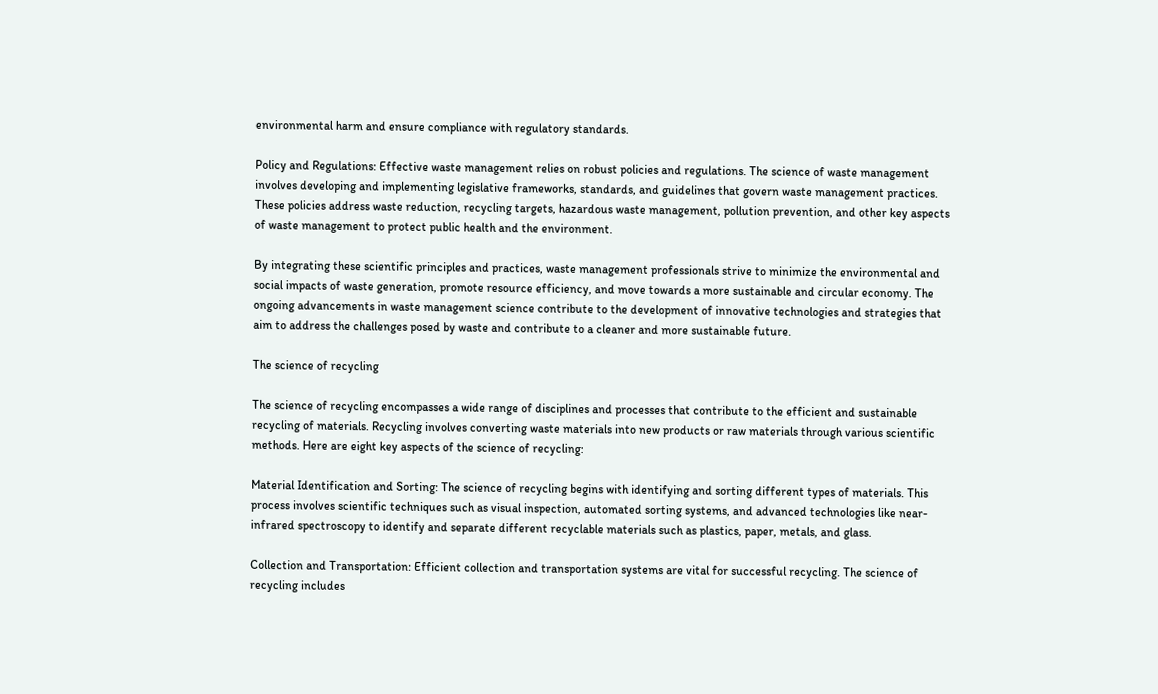environmental harm and ensure compliance with regulatory standards.

Policy and Regulations: Effective waste management relies on robust policies and regulations. The science of waste management involves developing and implementing legislative frameworks, standards, and guidelines that govern waste management practices. These policies address waste reduction, recycling targets, hazardous waste management, pollution prevention, and other key aspects of waste management to protect public health and the environment.

By integrating these scientific principles and practices, waste management professionals strive to minimize the environmental and social impacts of waste generation, promote resource efficiency, and move towards a more sustainable and circular economy. The ongoing advancements in waste management science contribute to the development of innovative technologies and strategies that aim to address the challenges posed by waste and contribute to a cleaner and more sustainable future.

The science of recycling

The science of recycling encompasses a wide range of disciplines and processes that contribute to the efficient and sustainable recycling of materials. Recycling involves converting waste materials into new products or raw materials through various scientific methods. Here are eight key aspects of the science of recycling:

Material Identification and Sorting: The science of recycling begins with identifying and sorting different types of materials. This process involves scientific techniques such as visual inspection, automated sorting systems, and advanced technologies like near-infrared spectroscopy to identify and separate different recyclable materials such as plastics, paper, metals, and glass.

Collection and Transportation: Efficient collection and transportation systems are vital for successful recycling. The science of recycling includes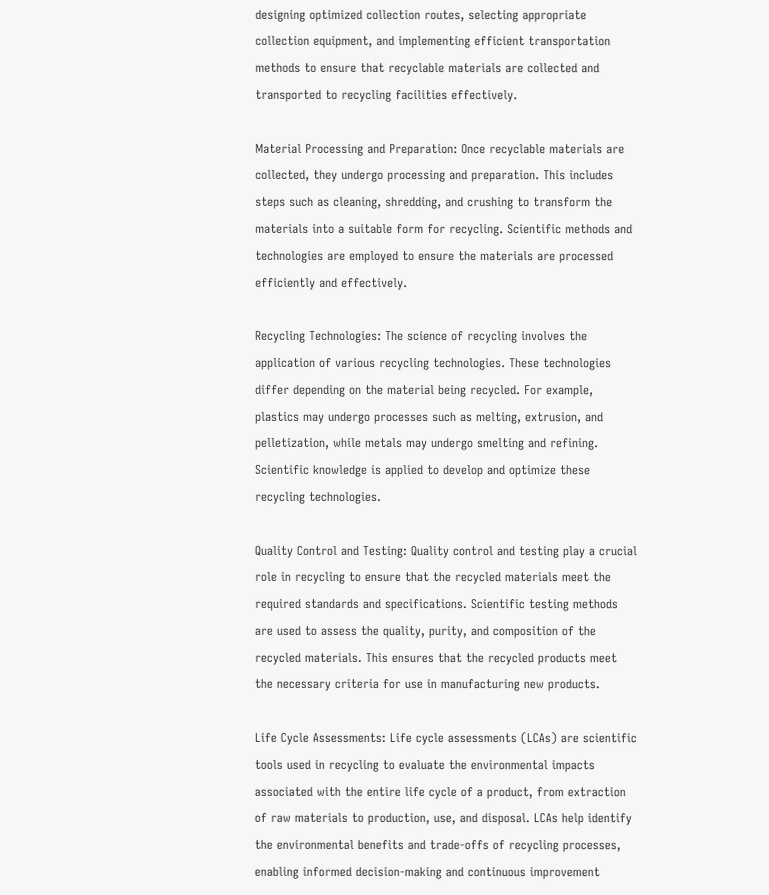designing optimized collection routes, selecting appropriate collection equipment, and implementing efficient transportation methods to ensure that recyclable materials are collected and transported to recycling facilities effectively.

Material Processing and Preparation: Once recyclable materials are collected, they undergo processing and preparation. This includes steps such as cleaning, shredding, and crushing to transform the materials into a suitable form for recycling. Scientific methods and technologies are employed to ensure the materials are processed efficiently and effectively.

Recycling Technologies: The science of recycling involves the application of various recycling technologies. These technologies differ depending on the material being recycled. For example, plastics may undergo processes such as melting, extrusion, and pelletization, while metals may undergo smelting and refining. Scientific knowledge is applied to develop and optimize these recycling technologies.

Quality Control and Testing: Quality control and testing play a crucial role in recycling to ensure that the recycled materials meet the required standards and specifications. Scientific testing methods are used to assess the quality, purity, and composition of the recycled materials. This ensures that the recycled products meet the necessary criteria for use in manufacturing new products.

Life Cycle Assessments: Life cycle assessments (LCAs) are scientific tools used in recycling to evaluate the environmental impacts associated with the entire life cycle of a product, from extraction of raw materials to production, use, and disposal. LCAs help identify the environmental benefits and trade-offs of recycling processes, enabling informed decision-making and continuous improvement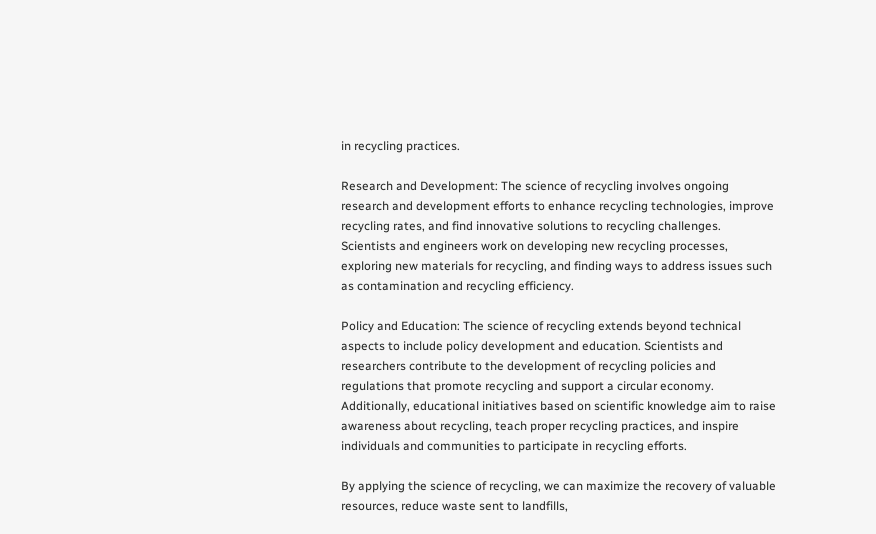in recycling practices.

Research and Development: The science of recycling involves ongoing research and development efforts to enhance recycling technologies, improve recycling rates, and find innovative solutions to recycling challenges. Scientists and engineers work on developing new recycling processes, exploring new materials for recycling, and finding ways to address issues such as contamination and recycling efficiency.

Policy and Education: The science of recycling extends beyond technical aspects to include policy development and education. Scientists and researchers contribute to the development of recycling policies and regulations that promote recycling and support a circular economy. Additionally, educational initiatives based on scientific knowledge aim to raise awareness about recycling, teach proper recycling practices, and inspire individuals and communities to participate in recycling efforts.

By applying the science of recycling, we can maximize the recovery of valuable resources, reduce waste sent to landfills,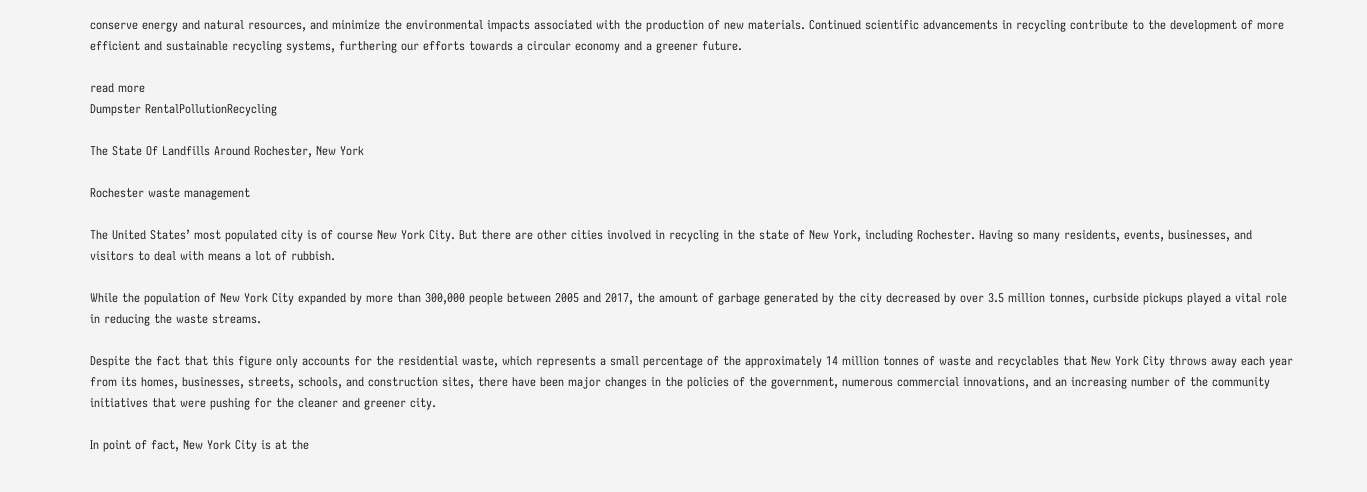conserve energy and natural resources, and minimize the environmental impacts associated with the production of new materials. Continued scientific advancements in recycling contribute to the development of more efficient and sustainable recycling systems, furthering our efforts towards a circular economy and a greener future.

read more
Dumpster RentalPollutionRecycling

The State Of Landfills Around Rochester, New York

Rochester waste management

The United States’ most populated city is of course New York City. But there are other cities involved in recycling in the state of New York, including Rochester. Having so many residents, events, businesses, and visitors to deal with means a lot of rubbish.

While the population of New York City expanded by more than 300,000 people between 2005 and 2017, the amount of garbage generated by the city decreased by over 3.5 million tonnes, curbside pickups played a vital role in reducing the waste streams.

Despite the fact that this figure only accounts for the residential waste, which represents a small percentage of the approximately 14 million tonnes of waste and recyclables that New York City throws away each year from its homes, businesses, streets, schools, and construction sites, there have been major changes in the policies of the government, numerous commercial innovations, and an increasing number of the community initiatives that were pushing for the cleaner and greener city.

In point of fact, New York City is at the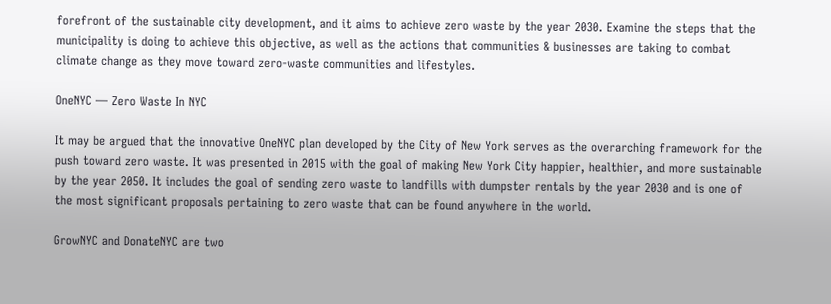forefront of the sustainable city development, and it aims to achieve zero waste by the year 2030. Examine the steps that the municipality is doing to achieve this objective, as well as the actions that communities & businesses are taking to combat climate change as they move toward zero-waste communities and lifestyles.

OneNYC — Zero Waste In NYC

It may be argued that the innovative OneNYC plan developed by the City of New York serves as the overarching framework for the push toward zero waste. It was presented in 2015 with the goal of making New York City happier, healthier, and more sustainable by the year 2050. It includes the goal of sending zero waste to landfills with dumpster rentals by the year 2030 and is one of the most significant proposals pertaining to zero waste that can be found anywhere in the world.

GrowNYC and DonateNYC are two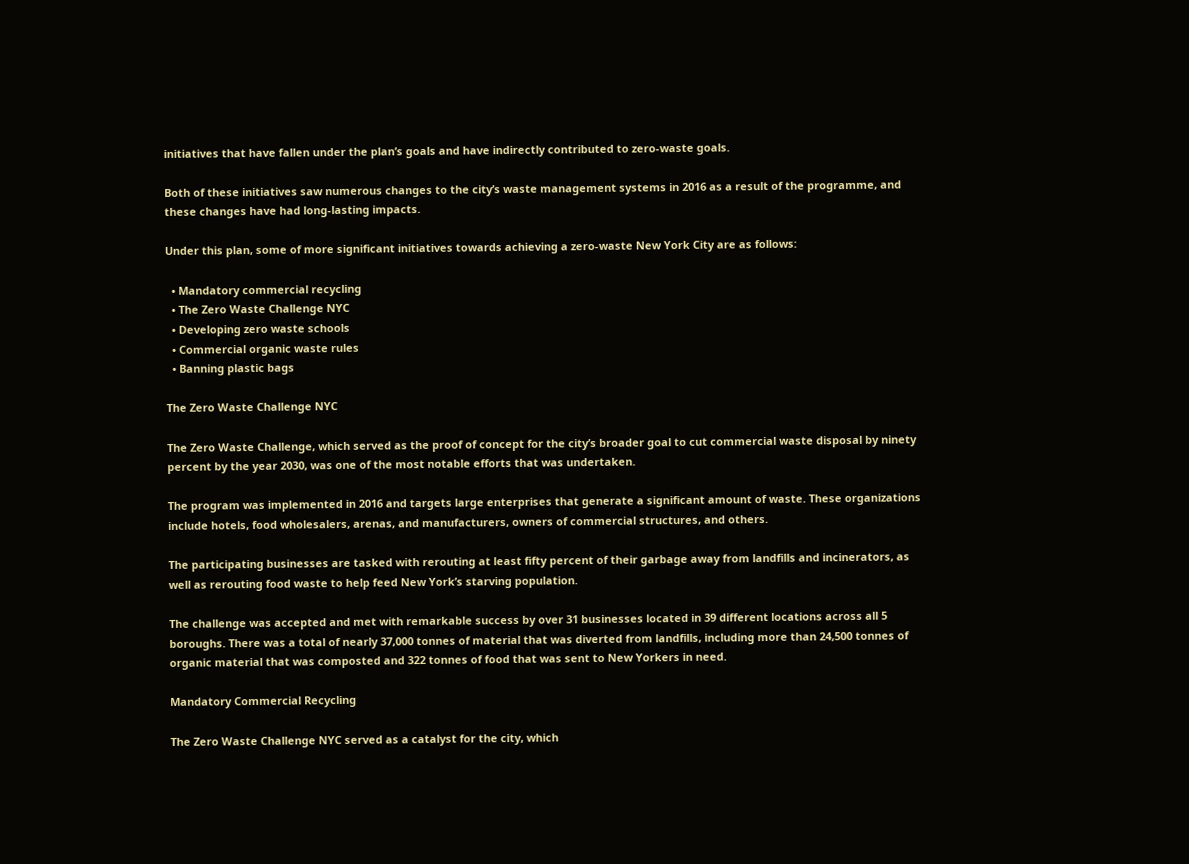initiatives that have fallen under the plan’s goals and have indirectly contributed to zero-waste goals.

Both of these initiatives saw numerous changes to the city’s waste management systems in 2016 as a result of the programme, and these changes have had long-lasting impacts.

Under this plan, some of more significant initiatives towards achieving a zero-waste New York City are as follows:

  • Mandatory commercial recycling
  • The Zero Waste Challenge NYC
  • Developing zero waste schools
  • Commercial organic waste rules
  • Banning plastic bags

The Zero Waste Challenge NYC

The Zero Waste Challenge, which served as the proof of concept for the city’s broader goal to cut commercial waste disposal by ninety percent by the year 2030, was one of the most notable efforts that was undertaken.

The program was implemented in 2016 and targets large enterprises that generate a significant amount of waste. These organizations include hotels, food wholesalers, arenas, and manufacturers, owners of commercial structures, and others.

The participating businesses are tasked with rerouting at least fifty percent of their garbage away from landfills and incinerators, as well as rerouting food waste to help feed New York’s starving population.

The challenge was accepted and met with remarkable success by over 31 businesses located in 39 different locations across all 5 boroughs. There was a total of nearly 37,000 tonnes of material that was diverted from landfills, including more than 24,500 tonnes of organic material that was composted and 322 tonnes of food that was sent to New Yorkers in need.

Mandatory Commercial Recycling

The Zero Waste Challenge NYC served as a catalyst for the city, which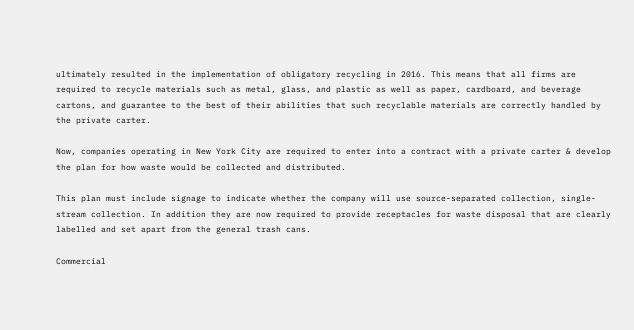ultimately resulted in the implementation of obligatory recycling in 2016. This means that all firms are required to recycle materials such as metal, glass, and plastic as well as paper, cardboard, and beverage cartons, and guarantee to the best of their abilities that such recyclable materials are correctly handled by the private carter.

Now, companies operating in New York City are required to enter into a contract with a private carter & develop the plan for how waste would be collected and distributed.

This plan must include signage to indicate whether the company will use source-separated collection, single-stream collection. In addition they are now required to provide receptacles for waste disposal that are clearly labelled and set apart from the general trash cans.

Commercial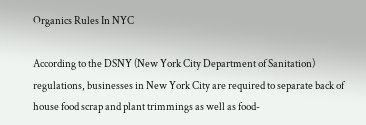Organics Rules In NYC

According to the DSNY (New York City Department of Sanitation) regulations, businesses in New York City are required to separate back of house food scrap and plant trimmings as well as food-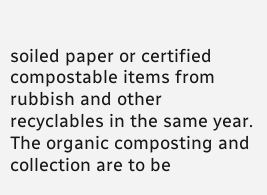soiled paper or certified compostable items from rubbish and other recyclables in the same year. The organic composting and collection are to be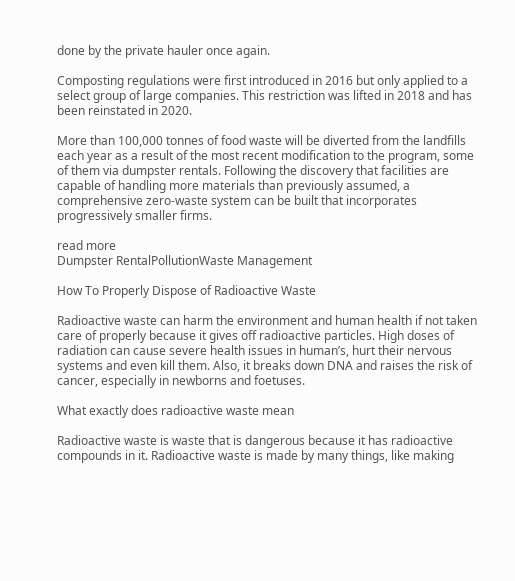done by the private hauler once again.

Composting regulations were first introduced in 2016 but only applied to a select group of large companies. This restriction was lifted in 2018 and has been reinstated in 2020.

More than 100,000 tonnes of food waste will be diverted from the landfills each year as a result of the most recent modification to the program, some of them via dumpster rentals. Following the discovery that facilities are capable of handling more materials than previously assumed, a comprehensive zero-waste system can be built that incorporates progressively smaller firms.

read more
Dumpster RentalPollutionWaste Management

How To Properly Dispose of Radioactive Waste

Radioactive waste can harm the environment and human health if not taken care of properly because it gives off radioactive particles. High doses of radiation can cause severe health issues in human’s, hurt their nervous systems and even kill them. Also, it breaks down DNA and raises the risk of cancer, especially in newborns and foetuses.

What exactly does radioactive waste mean

Radioactive waste is waste that is dangerous because it has radioactive compounds in it. Radioactive waste is made by many things, like making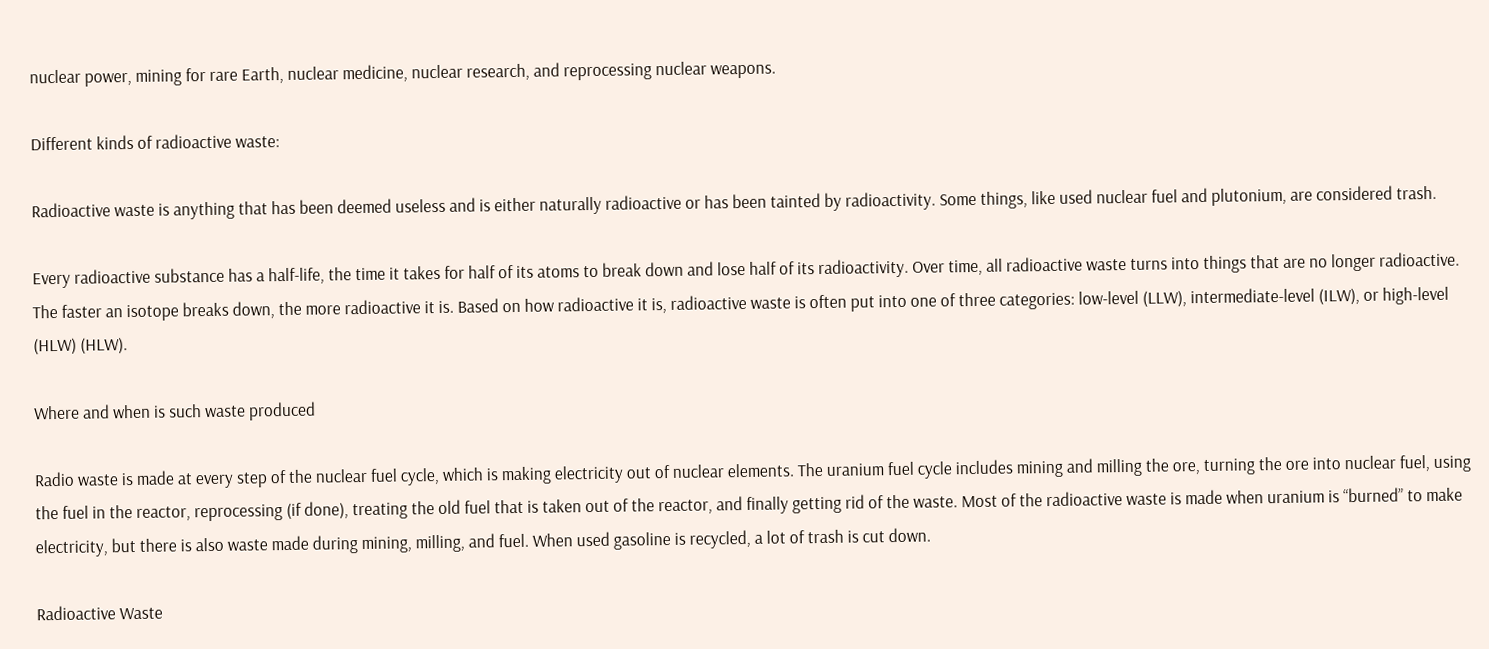nuclear power, mining for rare Earth, nuclear medicine, nuclear research, and reprocessing nuclear weapons.

Different kinds of radioactive waste:

Radioactive waste is anything that has been deemed useless and is either naturally radioactive or has been tainted by radioactivity. Some things, like used nuclear fuel and plutonium, are considered trash.

Every radioactive substance has a half-life, the time it takes for half of its atoms to break down and lose half of its radioactivity. Over time, all radioactive waste turns into things that are no longer radioactive. The faster an isotope breaks down, the more radioactive it is. Based on how radioactive it is, radioactive waste is often put into one of three categories: low-level (LLW), intermediate-level (ILW), or high-level (HLW) (HLW).

Where and when is such waste produced

Radio waste is made at every step of the nuclear fuel cycle, which is making electricity out of nuclear elements. The uranium fuel cycle includes mining and milling the ore, turning the ore into nuclear fuel, using the fuel in the reactor, reprocessing (if done), treating the old fuel that is taken out of the reactor, and finally getting rid of the waste. Most of the radioactive waste is made when uranium is “burned” to make electricity, but there is also waste made during mining, milling, and fuel. When used gasoline is recycled, a lot of trash is cut down.

Radioactive Waste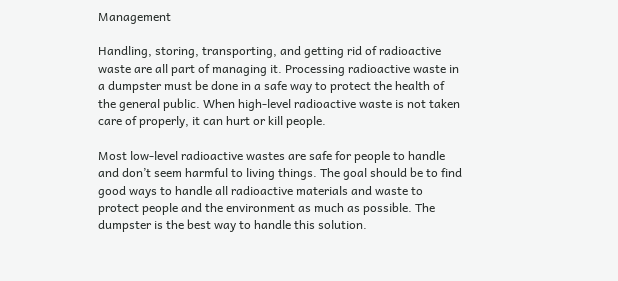Management

Handling, storing, transporting, and getting rid of radioactive waste are all part of managing it. Processing radioactive waste in a dumpster must be done in a safe way to protect the health of the general public. When high-level radioactive waste is not taken care of properly, it can hurt or kill people.

Most low-level radioactive wastes are safe for people to handle and don’t seem harmful to living things. The goal should be to find good ways to handle all radioactive materials and waste to protect people and the environment as much as possible. The dumpster is the best way to handle this solution.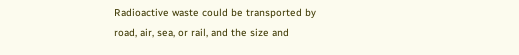Radioactive waste could be transported by road, air, sea, or rail, and the size and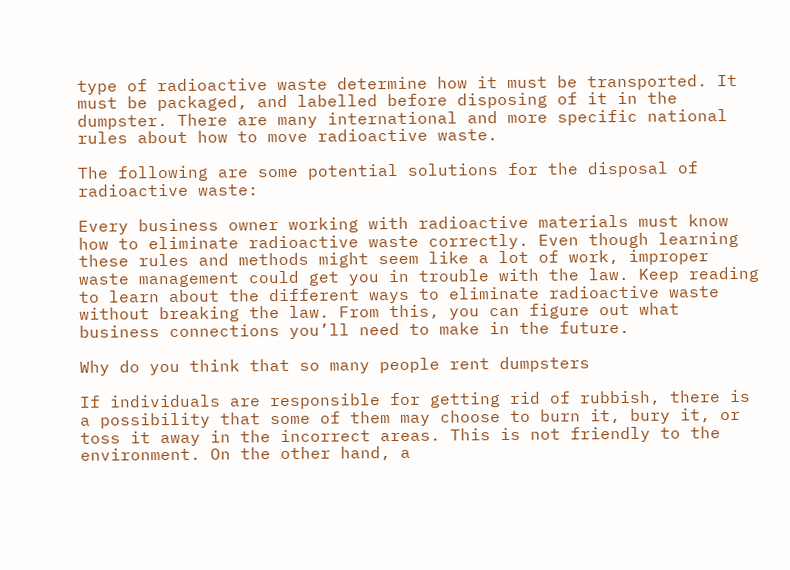type of radioactive waste determine how it must be transported. It must be packaged, and labelled before disposing of it in the dumpster. There are many international and more specific national rules about how to move radioactive waste.

The following are some potential solutions for the disposal of radioactive waste:

Every business owner working with radioactive materials must know how to eliminate radioactive waste correctly. Even though learning these rules and methods might seem like a lot of work, improper waste management could get you in trouble with the law. Keep reading to learn about the different ways to eliminate radioactive waste without breaking the law. From this, you can figure out what business connections you’ll need to make in the future.

Why do you think that so many people rent dumpsters

If individuals are responsible for getting rid of rubbish, there is a possibility that some of them may choose to burn it, bury it, or toss it away in the incorrect areas. This is not friendly to the environment. On the other hand, a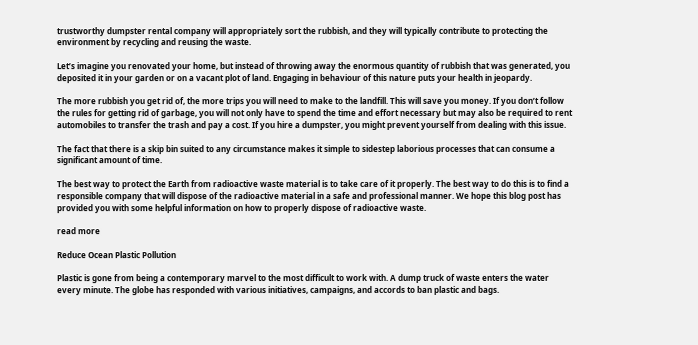trustworthy dumpster rental company will appropriately sort the rubbish, and they will typically contribute to protecting the environment by recycling and reusing the waste.

Let’s imagine you renovated your home, but instead of throwing away the enormous quantity of rubbish that was generated, you deposited it in your garden or on a vacant plot of land. Engaging in behaviour of this nature puts your health in jeopardy.

The more rubbish you get rid of, the more trips you will need to make to the landfill. This will save you money. If you don’t follow the rules for getting rid of garbage, you will not only have to spend the time and effort necessary but may also be required to rent automobiles to transfer the trash and pay a cost. If you hire a dumpster, you might prevent yourself from dealing with this issue.

The fact that there is a skip bin suited to any circumstance makes it simple to sidestep laborious processes that can consume a significant amount of time.

The best way to protect the Earth from radioactive waste material is to take care of it properly. The best way to do this is to find a responsible company that will dispose of the radioactive material in a safe and professional manner. We hope this blog post has provided you with some helpful information on how to properly dispose of radioactive waste.

read more

Reduce Ocean Plastic Pollution

Plastic is gone from being a contemporary marvel to the most difficult to work with. A dump truck of waste enters the water every minute. The globe has responded with various initiatives, campaigns, and accords to ban plastic and bags.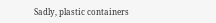Sadly, plastic containers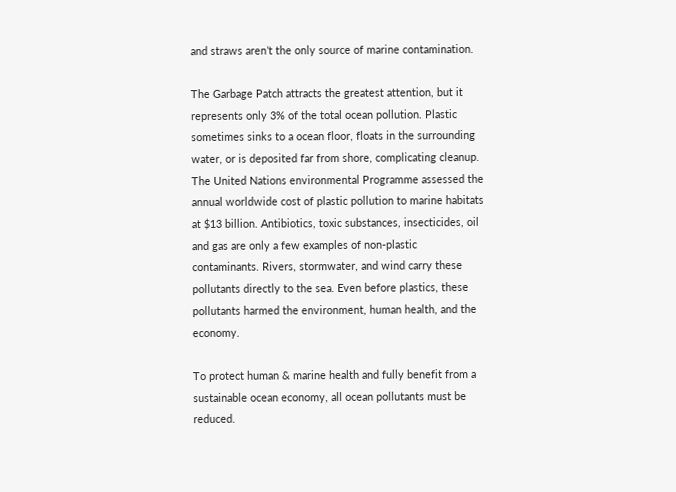and straws aren’t the only source of marine contamination.

The Garbage Patch attracts the greatest attention, but it represents only 3% of the total ocean pollution. Plastic sometimes sinks to a ocean floor, floats in the surrounding water, or is deposited far from shore, complicating cleanup. The United Nations environmental Programme assessed the annual worldwide cost of plastic pollution to marine habitats at $13 billion. Antibiotics, toxic substances, insecticides, oil and gas are only a few examples of non-plastic contaminants. Rivers, stormwater, and wind carry these pollutants directly to the sea. Even before plastics, these pollutants harmed the environment, human health, and the economy.

To protect human & marine health and fully benefit from a sustainable ocean economy, all ocean pollutants must be reduced.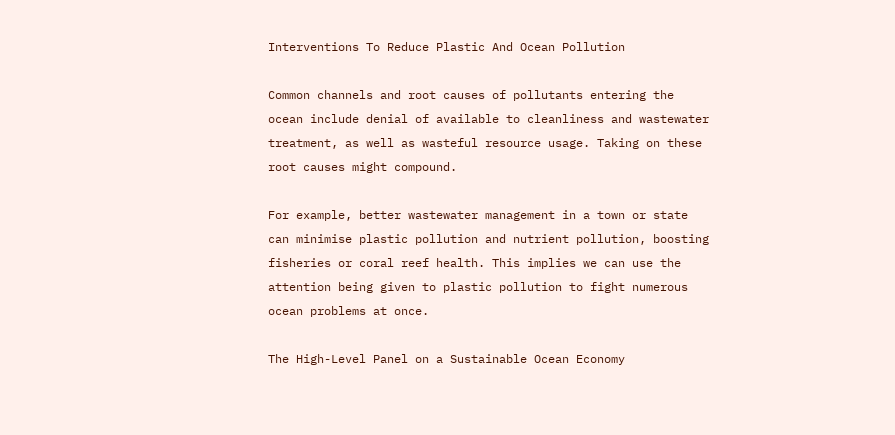Interventions To Reduce Plastic And Ocean Pollution

Common channels and root causes of pollutants entering the ocean include denial of available to cleanliness and wastewater treatment, as well as wasteful resource usage. Taking on these root causes might compound.

For example, better wastewater management in a town or state can minimise plastic pollution and nutrient pollution, boosting fisheries or coral reef health. This implies we can use the attention being given to plastic pollution to fight numerous ocean problems at once.

The High-Level Panel on a Sustainable Ocean Economy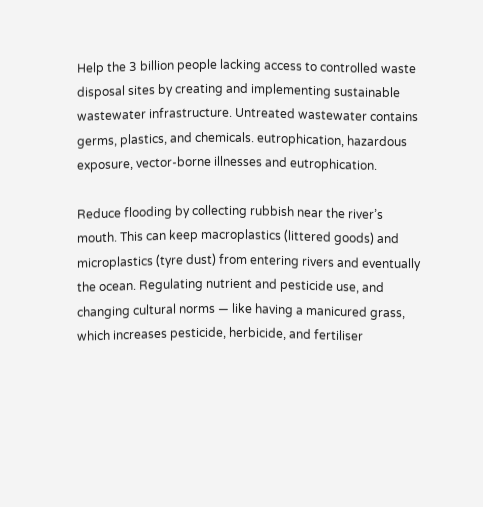Help the 3 billion people lacking access to controlled waste disposal sites by creating and implementing sustainable wastewater infrastructure. Untreated wastewater contains germs, plastics, and chemicals. eutrophication, hazardous exposure, vector-borne illnesses and eutrophication.

Reduce flooding by collecting rubbish near the river’s mouth. This can keep macroplastics (littered goods) and microplastics (tyre dust) from entering rivers and eventually the ocean. Regulating nutrient and pesticide use, and changing cultural norms — like having a manicured grass, which increases pesticide, herbicide, and fertiliser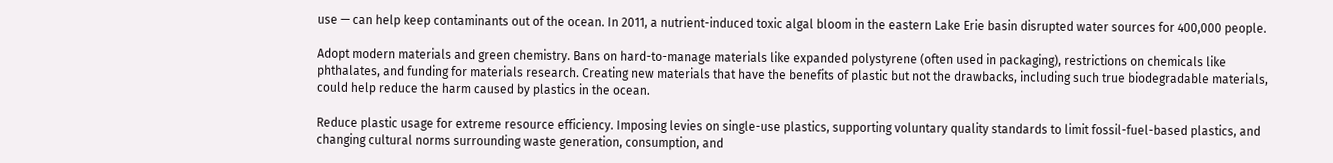use — can help keep contaminants out of the ocean. In 2011, a nutrient-induced toxic algal bloom in the eastern Lake Erie basin disrupted water sources for 400,000 people.

Adopt modern materials and green chemistry. Bans on hard-to-manage materials like expanded polystyrene (often used in packaging), restrictions on chemicals like phthalates, and funding for materials research. Creating new materials that have the benefits of plastic but not the drawbacks, including such true biodegradable materials, could help reduce the harm caused by plastics in the ocean.

Reduce plastic usage for extreme resource efficiency. Imposing levies on single-use plastics, supporting voluntary quality standards to limit fossil-fuel-based plastics, and changing cultural norms surrounding waste generation, consumption, and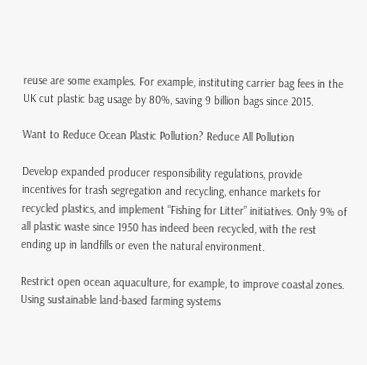reuse are some examples. For example, instituting carrier bag fees in the UK cut plastic bag usage by 80%, saving 9 billion bags since 2015.

Want to Reduce Ocean Plastic Pollution? Reduce All Pollution

Develop expanded producer responsibility regulations, provide incentives for trash segregation and recycling, enhance markets for recycled plastics, and implement “Fishing for Litter” initiatives. Only 9% of all plastic waste since 1950 has indeed been recycled, with the rest ending up in landfills or even the natural environment.

Restrict open ocean aquaculture, for example, to improve coastal zones. Using sustainable land-based farming systems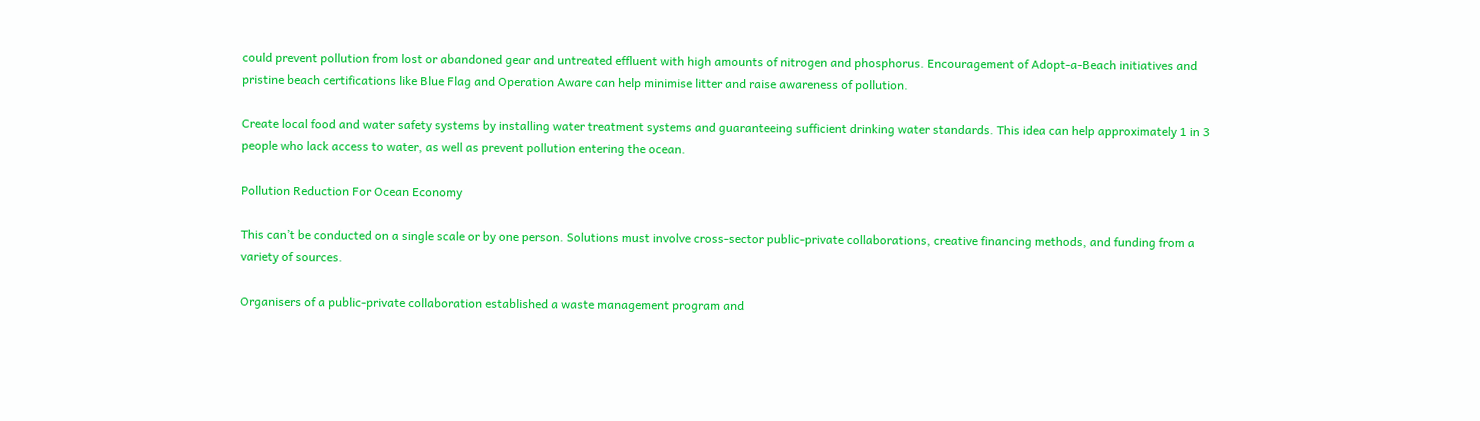could prevent pollution from lost or abandoned gear and untreated effluent with high amounts of nitrogen and phosphorus. Encouragement of Adopt-a-Beach initiatives and pristine beach certifications like Blue Flag and Operation Aware can help minimise litter and raise awareness of pollution.

Create local food and water safety systems by installing water treatment systems and guaranteeing sufficient drinking water standards. This idea can help approximately 1 in 3 people who lack access to water, as well as prevent pollution entering the ocean.

Pollution Reduction For Ocean Economy

This can’t be conducted on a single scale or by one person. Solutions must involve cross-sector public-private collaborations, creative financing methods, and funding from a variety of sources.

Organisers of a public-private collaboration established a waste management program and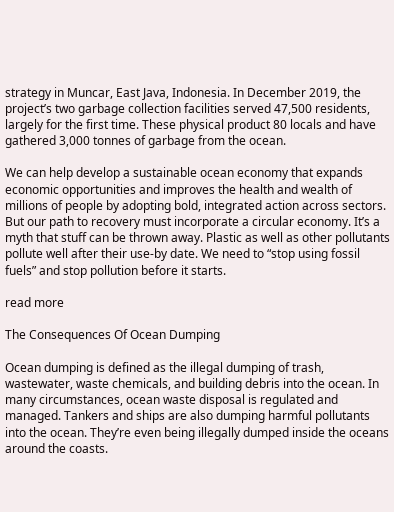strategy in Muncar, East Java, Indonesia. In December 2019, the project’s two garbage collection facilities served 47,500 residents, largely for the first time. These physical product 80 locals and have gathered 3,000 tonnes of garbage from the ocean.

We can help develop a sustainable ocean economy that expands economic opportunities and improves the health and wealth of millions of people by adopting bold, integrated action across sectors. But our path to recovery must incorporate a circular economy. It’s a myth that stuff can be thrown away. Plastic as well as other pollutants pollute well after their use-by date. We need to “stop using fossil fuels” and stop pollution before it starts.

read more

The Consequences Of Ocean Dumping

Ocean dumping is defined as the illegal dumping of trash, wastewater, waste chemicals, and building debris into the ocean. In many circumstances, ocean waste disposal is regulated and managed. Tankers and ships are also dumping harmful pollutants into the ocean. They’re even being illegally dumped inside the oceans around the coasts.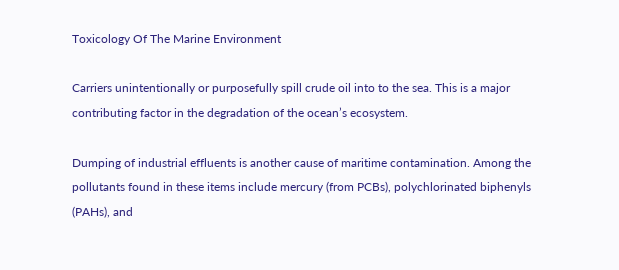Toxicology Of The Marine Environment

Carriers unintentionally or purposefully spill crude oil into to the sea. This is a major contributing factor in the degradation of the ocean’s ecosystem.

Dumping of industrial effluents is another cause of maritime contamination. Among the pollutants found in these items include mercury (from PCBs), polychlorinated biphenyls (PAHs), and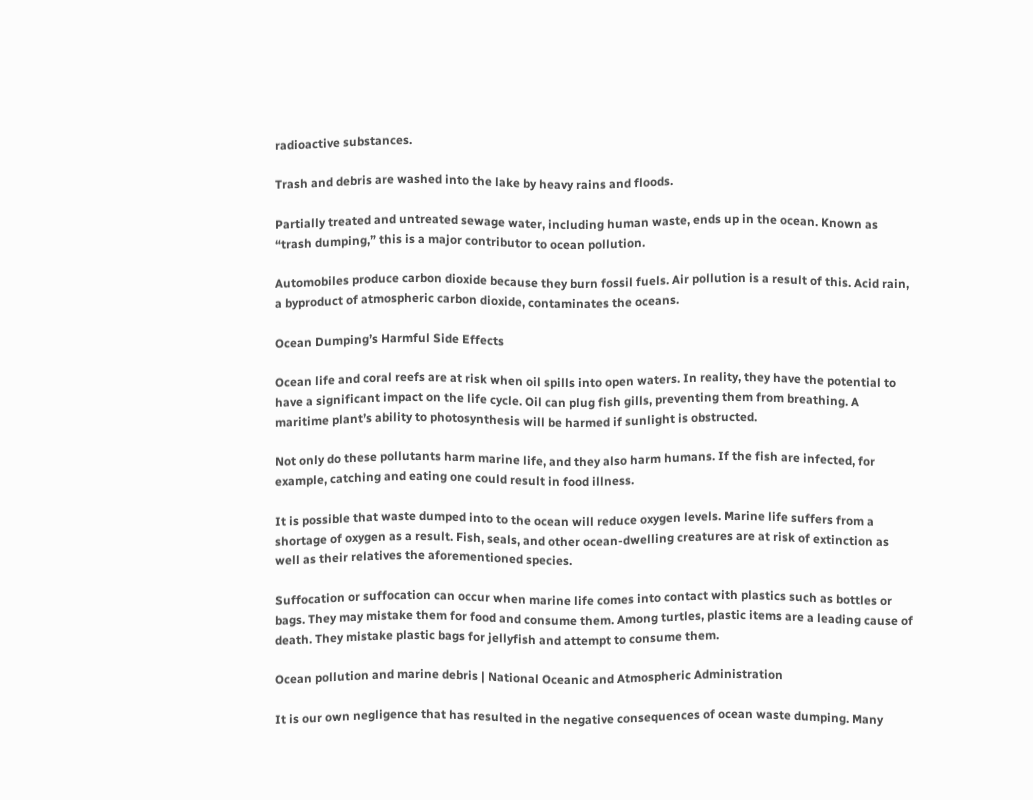radioactive substances.

Trash and debris are washed into the lake by heavy rains and floods.

Partially treated and untreated sewage water, including human waste, ends up in the ocean. Known as “trash dumping,” this is a major contributor to ocean pollution.

Automobiles produce carbon dioxide because they burn fossil fuels. Air pollution is a result of this. Acid rain, a byproduct of atmospheric carbon dioxide, contaminates the oceans.

Ocean Dumping’s Harmful Side Effects

Ocean life and coral reefs are at risk when oil spills into open waters. In reality, they have the potential to have a significant impact on the life cycle. Oil can plug fish gills, preventing them from breathing. A maritime plant’s ability to photosynthesis will be harmed if sunlight is obstructed.

Not only do these pollutants harm marine life, and they also harm humans. If the fish are infected, for example, catching and eating one could result in food illness.

It is possible that waste dumped into to the ocean will reduce oxygen levels. Marine life suffers from a shortage of oxygen as a result. Fish, seals, and other ocean-dwelling creatures are at risk of extinction as well as their relatives the aforementioned species.

Suffocation or suffocation can occur when marine life comes into contact with plastics such as bottles or bags. They may mistake them for food and consume them. Among turtles, plastic items are a leading cause of death. They mistake plastic bags for jellyfish and attempt to consume them.

Ocean pollution and marine debris | National Oceanic and Atmospheric Administration

It is our own negligence that has resulted in the negative consequences of ocean waste dumping. Many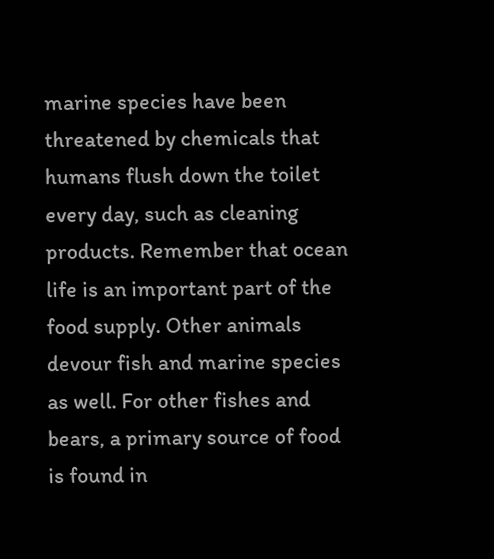marine species have been threatened by chemicals that humans flush down the toilet every day, such as cleaning products. Remember that ocean life is an important part of the food supply. Other animals devour fish and marine species as well. For other fishes and bears, a primary source of food is found in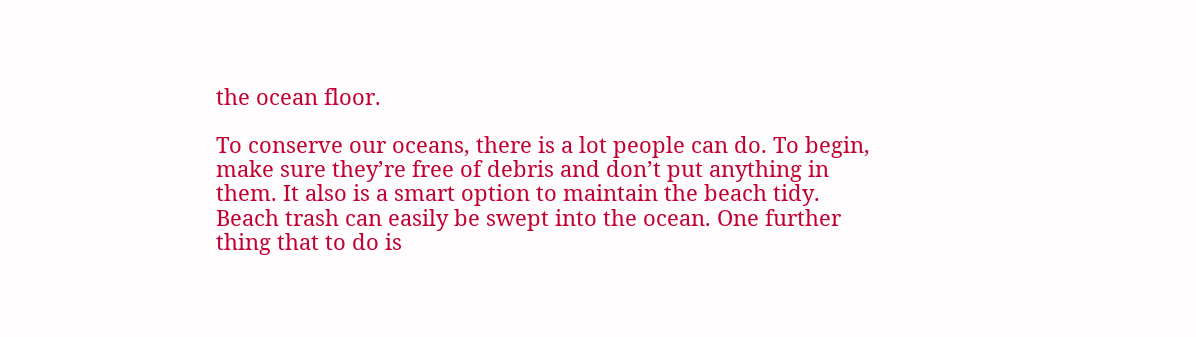the ocean floor.

To conserve our oceans, there is a lot people can do. To begin, make sure they’re free of debris and don’t put anything in them. It also is a smart option to maintain the beach tidy. Beach trash can easily be swept into the ocean. One further thing that to do is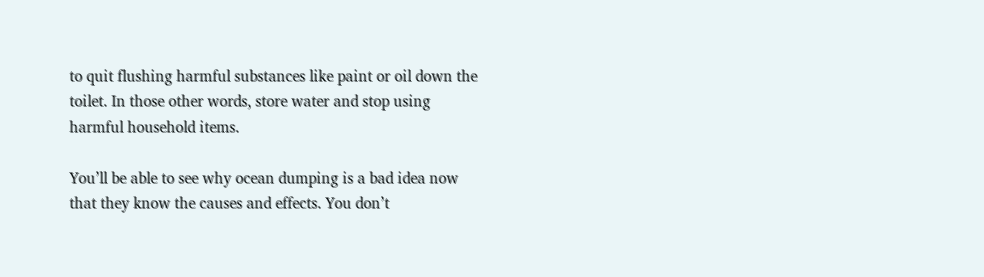to quit flushing harmful substances like paint or oil down the toilet. In those other words, store water and stop using harmful household items.

You’ll be able to see why ocean dumping is a bad idea now that they know the causes and effects. You don’t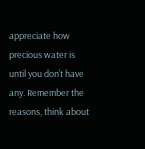appreciate how precious water is until you don’t have any. Remember the reasons, think about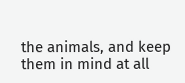the animals, and keep them in mind at all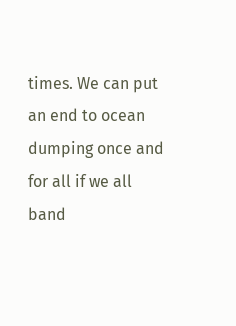times. We can put an end to ocean dumping once and for all if we all band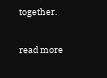together.

read more